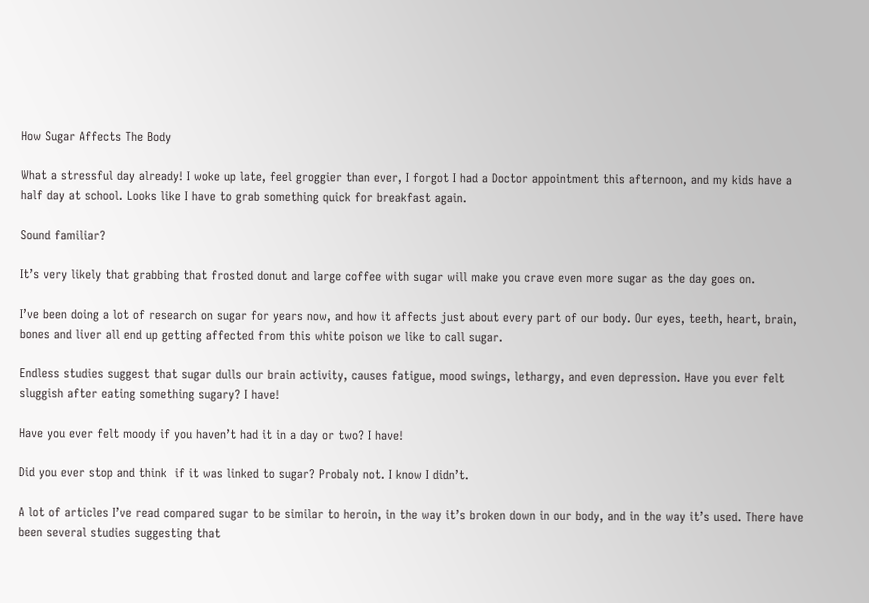How Sugar Affects The Body

What a stressful day already! I woke up late, feel groggier than ever, I forgot I had a Doctor appointment this afternoon, and my kids have a half day at school. Looks like I have to grab something quick for breakfast again.

Sound familiar?

It’s very likely that grabbing that frosted donut and large coffee with sugar will make you crave even more sugar as the day goes on.

I’ve been doing a lot of research on sugar for years now, and how it affects just about every part of our body. Our eyes, teeth, heart, brain, bones and liver all end up getting affected from this white poison we like to call sugar.

Endless studies suggest that sugar dulls our brain activity, causes fatigue, mood swings, lethargy, and even depression. Have you ever felt sluggish after eating something sugary? I have!

Have you ever felt moody if you haven’t had it in a day or two? I have!

Did you ever stop and think  if it was linked to sugar? Probaly not. I know I didn’t.

A lot of articles I’ve read compared sugar to be similar to heroin, in the way it’s broken down in our body, and in the way it’s used. There have been several studies suggesting that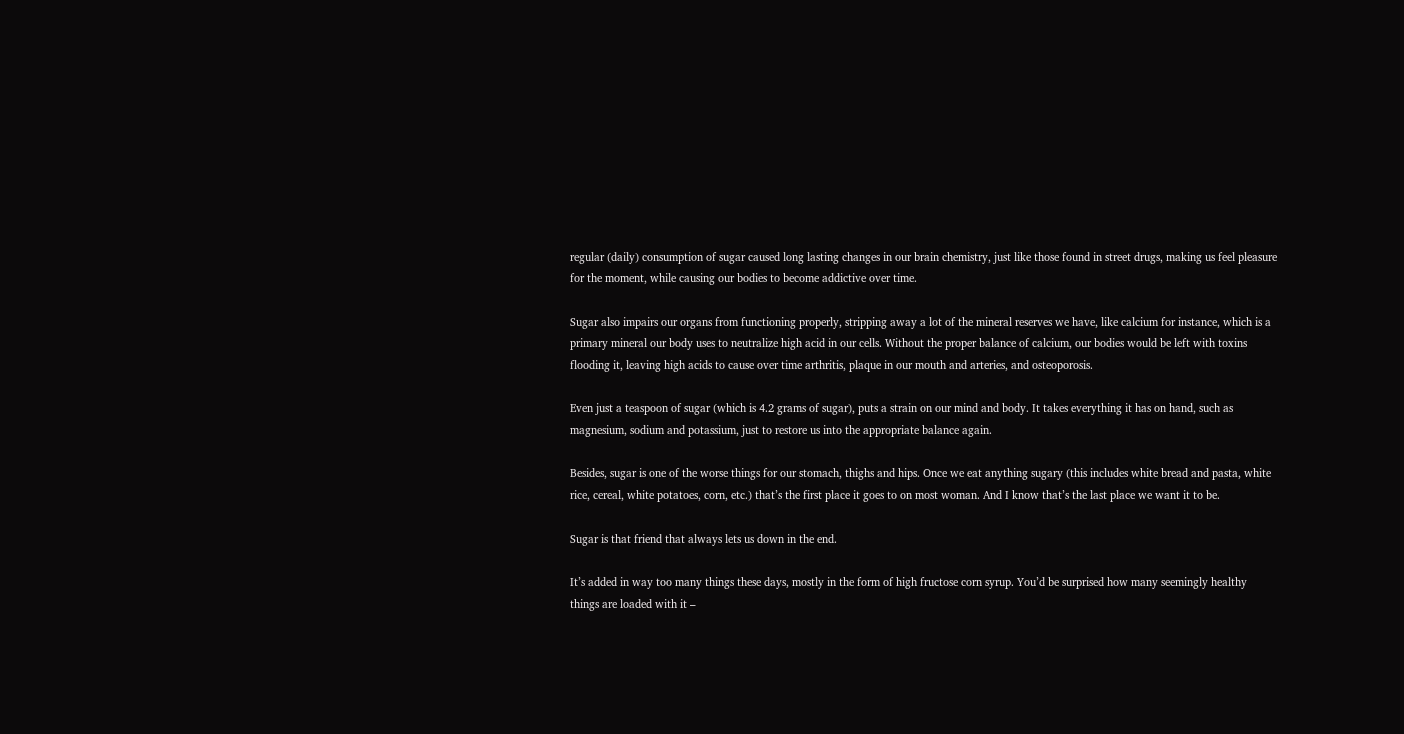regular (daily) consumption of sugar caused long lasting changes in our brain chemistry, just like those found in street drugs, making us feel pleasure for the moment, while causing our bodies to become addictive over time.

Sugar also impairs our organs from functioning properly, stripping away a lot of the mineral reserves we have, like calcium for instance, which is a primary mineral our body uses to neutralize high acid in our cells. Without the proper balance of calcium, our bodies would be left with toxins flooding it, leaving high acids to cause over time arthritis, plaque in our mouth and arteries, and osteoporosis.

Even just a teaspoon of sugar (which is 4.2 grams of sugar), puts a strain on our mind and body. It takes everything it has on hand, such as magnesium, sodium and potassium, just to restore us into the appropriate balance again.

Besides, sugar is one of the worse things for our stomach, thighs and hips. Once we eat anything sugary (this includes white bread and pasta, white rice, cereal, white potatoes, corn, etc.) that’s the first place it goes to on most woman. And I know that’s the last place we want it to be.

Sugar is that friend that always lets us down in the end.

It’s added in way too many things these days, mostly in the form of high fructose corn syrup. You’d be surprised how many seemingly healthy things are loaded with it –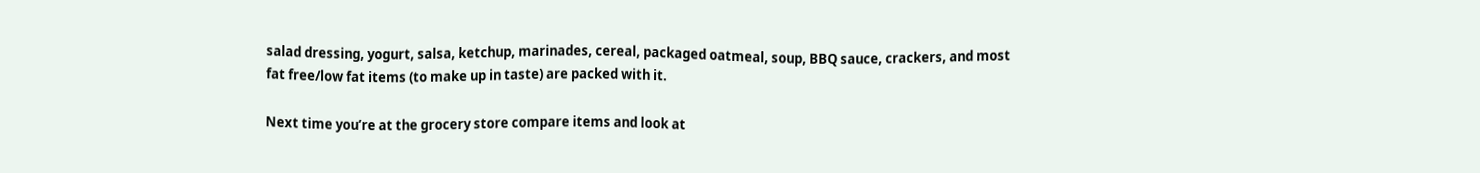salad dressing, yogurt, salsa, ketchup, marinades, cereal, packaged oatmeal, soup, BBQ sauce, crackers, and most fat free/low fat items (to make up in taste) are packed with it.

Next time you’re at the grocery store compare items and look at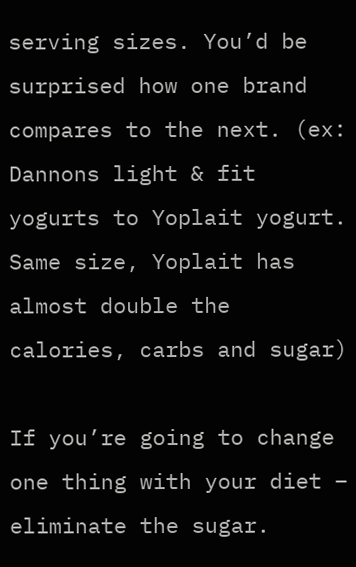serving sizes. You’d be surprised how one brand compares to the next. (ex: Dannons light & fit yogurts to Yoplait yogurt. Same size, Yoplait has almost double the calories, carbs and sugar)

If you’re going to change one thing with your diet – eliminate the sugar.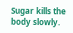Sugar kills the body slowly.